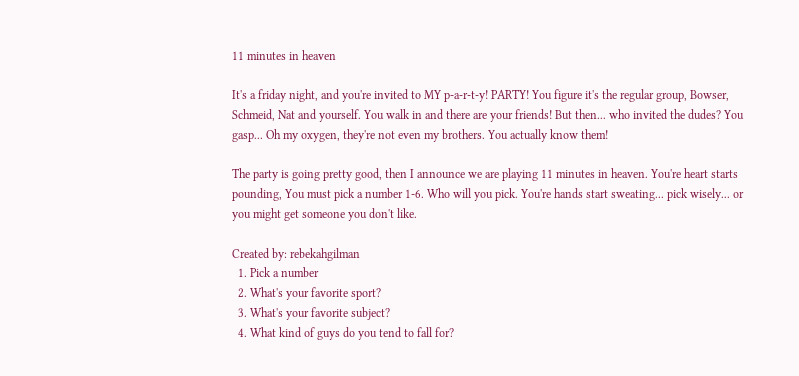11 minutes in heaven

It's a friday night, and you're invited to MY p-a-r-t-y! PARTY! You figure it's the regular group, Bowser, Schmeid, Nat and yourself. You walk in and there are your friends! But then... who invited the dudes? You gasp... Oh my oxygen, they're not even my brothers. You actually know them!

The party is going pretty good, then I announce we are playing 11 minutes in heaven. You're heart starts pounding, You must pick a number 1-6. Who will you pick. You're hands start sweating... pick wisely... or you might get someone you don't like.

Created by: rebekahgilman
  1. Pick a number
  2. What's your favorite sport?
  3. What's your favorite subject?
  4. What kind of guys do you tend to fall for?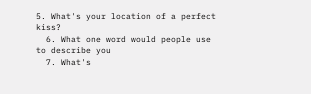5. What's your location of a perfect kiss?
  6. What one word would people use to describe you
  7. What's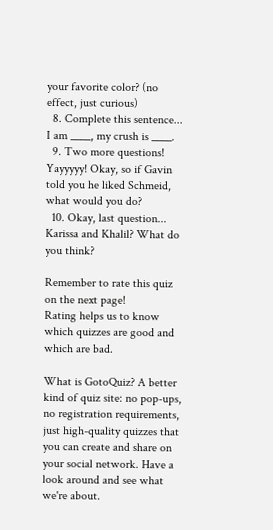your favorite color? (no effect, just curious)
  8. Complete this sentence... I am ____, my crush is ____.
  9. Two more questions! Yayyyyy! Okay, so if Gavin told you he liked Schmeid, what would you do?
  10. Okay, last question... Karissa and Khalil? What do you think?

Remember to rate this quiz on the next page!
Rating helps us to know which quizzes are good and which are bad.

What is GotoQuiz? A better kind of quiz site: no pop-ups, no registration requirements, just high-quality quizzes that you can create and share on your social network. Have a look around and see what we're about.